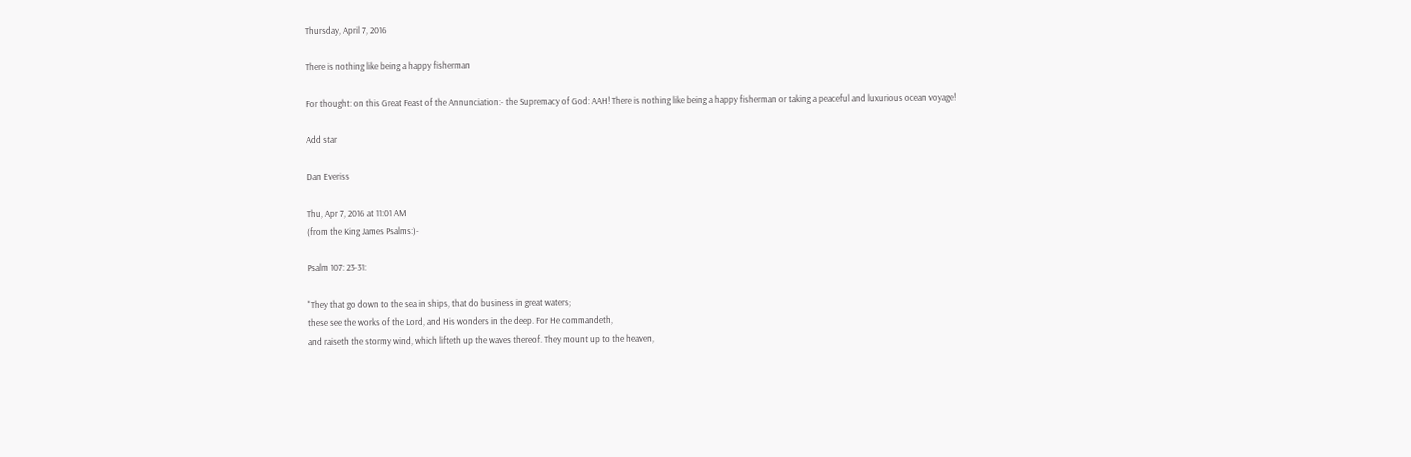Thursday, April 7, 2016

There is nothing like being a happy fisherman

For thought: on this Great Feast of the Annunciation:- the Supremacy of God: AAH! There is nothing like being a happy fisherman or taking a peaceful and luxurious ocean voyage!

Add star

Dan Everiss

Thu, Apr 7, 2016 at 11:01 AM
(from the King James Psalms:)-

Psalm 107: 23-31:

"They that go down to the sea in ships, that do business in great waters;
these see the works of the Lord, and His wonders in the deep. For He commandeth,
and raiseth the stormy wind, which lifteth up the waves thereof. They mount up to the heaven,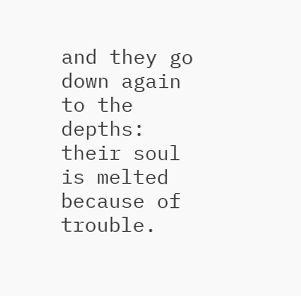and they go down again to the depths: their soul is melted because of trouble.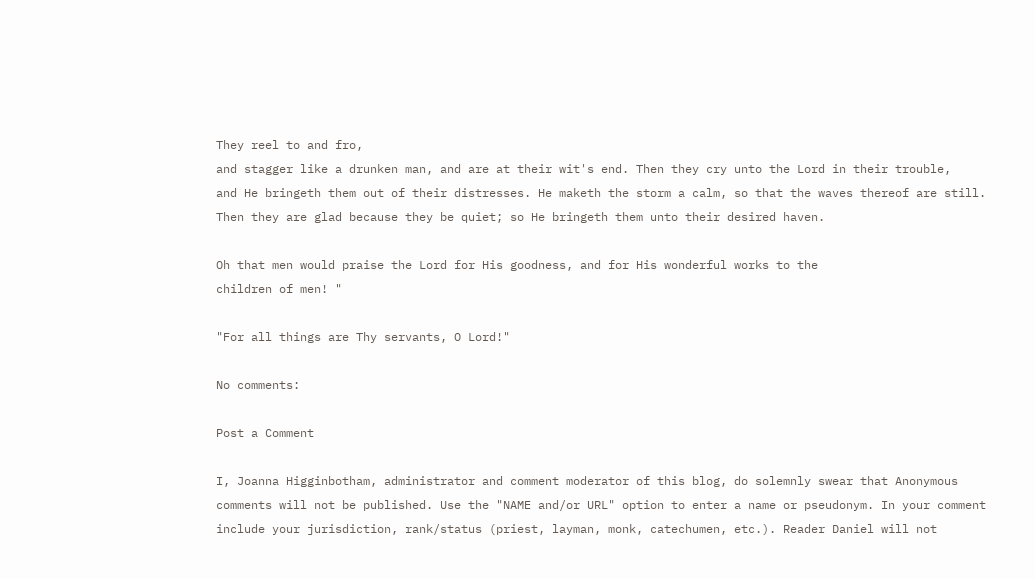They reel to and fro,
and stagger like a drunken man, and are at their wit's end. Then they cry unto the Lord in their trouble,
and He bringeth them out of their distresses. He maketh the storm a calm, so that the waves thereof are still.
Then they are glad because they be quiet; so He bringeth them unto their desired haven.

Oh that men would praise the Lord for His goodness, and for His wonderful works to the
children of men! "

"For all things are Thy servants, O Lord!"

No comments:

Post a Comment

I, Joanna Higginbotham, administrator and comment moderator of this blog, do solemnly swear that Anonymous comments will not be published. Use the "NAME and/or URL" option to enter a name or pseudonym. In your comment include your jurisdiction, rank/status (priest, layman, monk, catechumen, etc.). Reader Daniel will not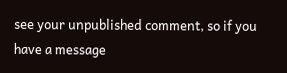see your unpublished comment, so if you have a message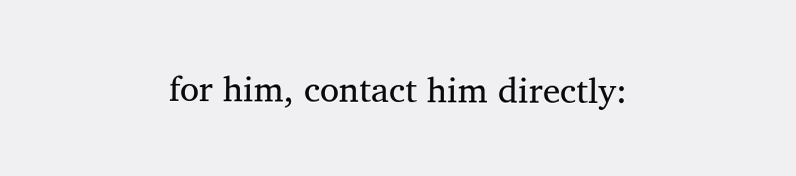for him, contact him directly: